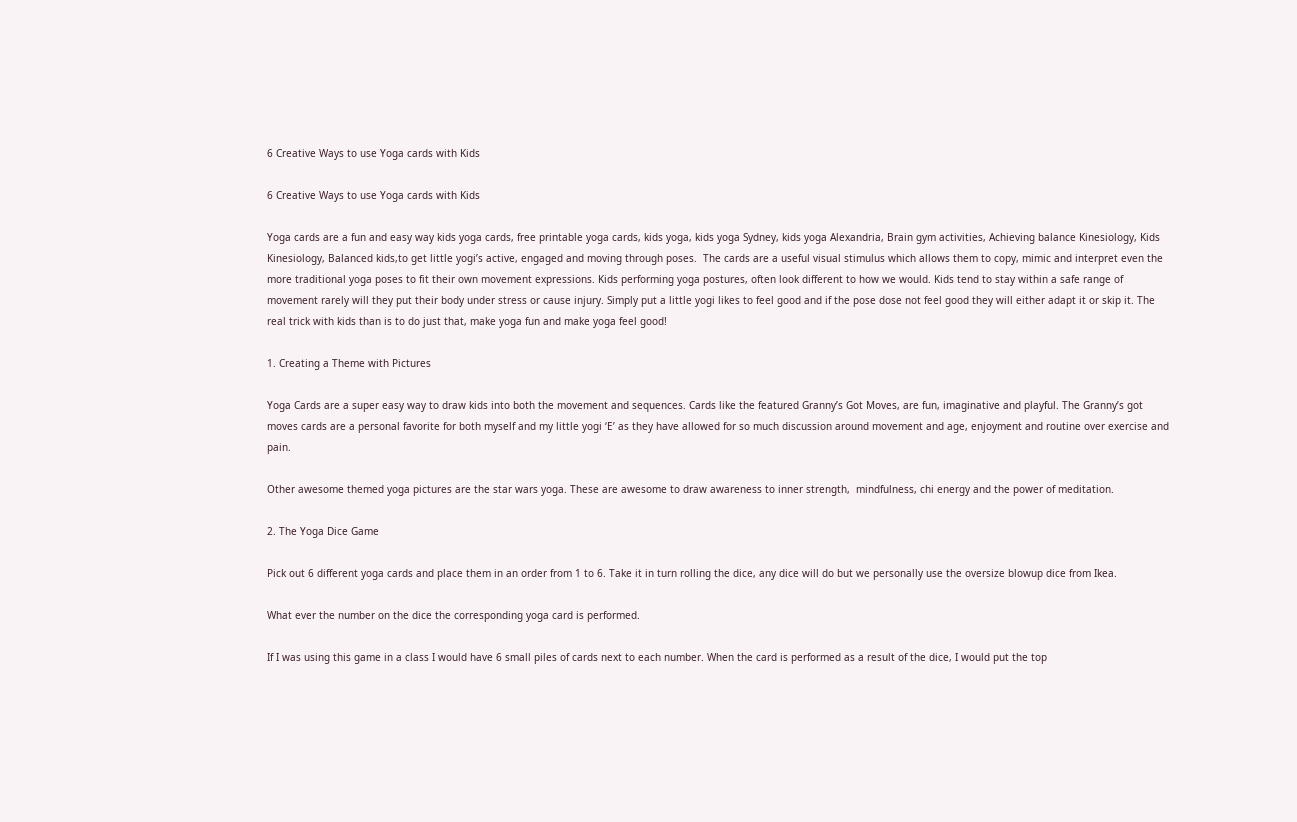6 Creative Ways to use Yoga cards with Kids

6 Creative Ways to use Yoga cards with Kids

Yoga cards are a fun and easy way kids yoga cards, free printable yoga cards, kids yoga, kids yoga Sydney, kids yoga Alexandria, Brain gym activities, Achieving balance Kinesiology, Kids Kinesiology, Balanced kids,to get little yogi’s active, engaged and moving through poses.  The cards are a useful visual stimulus which allows them to copy, mimic and interpret even the more traditional yoga poses to fit their own movement expressions. Kids performing yoga postures, often look different to how we would. Kids tend to stay within a safe range of movement rarely will they put their body under stress or cause injury. Simply put a little yogi likes to feel good and if the pose dose not feel good they will either adapt it or skip it. The real trick with kids than is to do just that, make yoga fun and make yoga feel good!

1. Creating a Theme with Pictures

Yoga Cards are a super easy way to draw kids into both the movement and sequences. Cards like the featured Granny’s Got Moves, are fun, imaginative and playful. The Granny’s got moves cards are a personal favorite for both myself and my little yogi ‘E’ as they have allowed for so much discussion around movement and age, enjoyment and routine over exercise and pain.

Other awesome themed yoga pictures are the star wars yoga. These are awesome to draw awareness to inner strength,  mindfulness, chi energy and the power of meditation.

2. The Yoga Dice Game

Pick out 6 different yoga cards and place them in an order from 1 to 6. Take it in turn rolling the dice, any dice will do but we personally use the oversize blowup dice from Ikea.

What ever the number on the dice the corresponding yoga card is performed.

If I was using this game in a class I would have 6 small piles of cards next to each number. When the card is performed as a result of the dice, I would put the top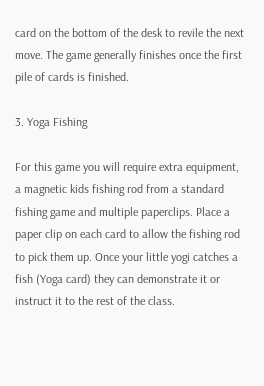card on the bottom of the desk to revile the next move. The game generally finishes once the first pile of cards is finished.

3. Yoga Fishing

For this game you will require extra equipment, a magnetic kids fishing rod from a standard fishing game and multiple paperclips. Place a paper clip on each card to allow the fishing rod to pick them up. Once your little yogi catches a fish (Yoga card) they can demonstrate it or instruct it to the rest of the class.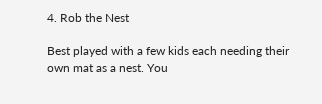4. Rob the Nest

Best played with a few kids each needing their own mat as a nest. You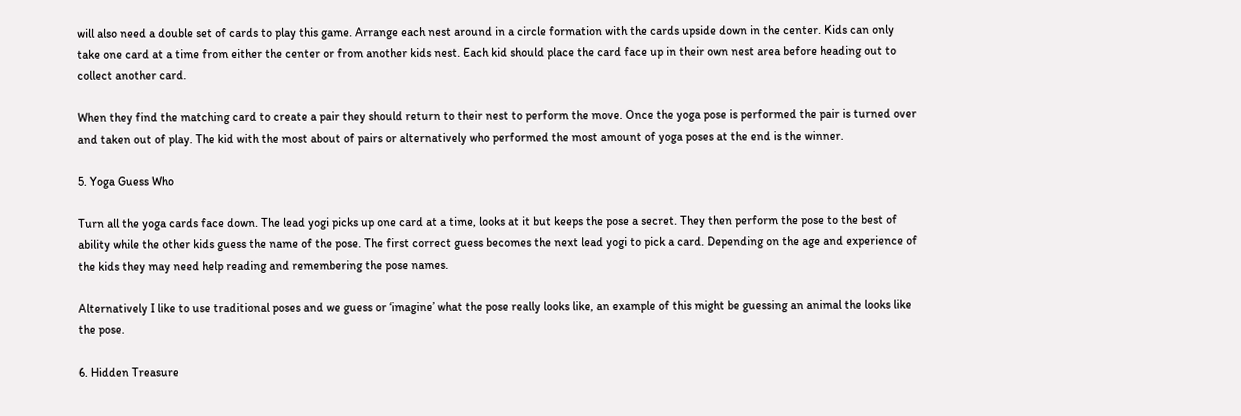will also need a double set of cards to play this game. Arrange each nest around in a circle formation with the cards upside down in the center. Kids can only take one card at a time from either the center or from another kids nest. Each kid should place the card face up in their own nest area before heading out to collect another card.

When they find the matching card to create a pair they should return to their nest to perform the move. Once the yoga pose is performed the pair is turned over and taken out of play. The kid with the most about of pairs or alternatively who performed the most amount of yoga poses at the end is the winner.

5. Yoga Guess Who

Turn all the yoga cards face down. The lead yogi picks up one card at a time, looks at it but keeps the pose a secret. They then perform the pose to the best of ability while the other kids guess the name of the pose. The first correct guess becomes the next lead yogi to pick a card. Depending on the age and experience of the kids they may need help reading and remembering the pose names.

Alternatively I like to use traditional poses and we guess or ‘imagine’ what the pose really looks like, an example of this might be guessing an animal the looks like the pose.

6. Hidden Treasure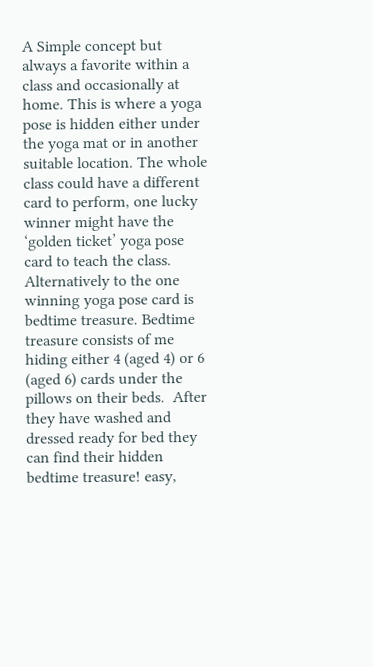A Simple concept but always a favorite within a class and occasionally at home. This is where a yoga pose is hidden either under the yoga mat or in another suitable location. The whole class could have a different card to perform, one lucky winner might have the ‘golden ticket’ yoga pose card to teach the class.  Alternatively to the one winning yoga pose card is bedtime treasure. Bedtime treasure consists of me hiding either 4 (aged 4) or 6 (aged 6) cards under the pillows on their beds.  After they have washed and dressed ready for bed they can find their hidden bedtime treasure! easy,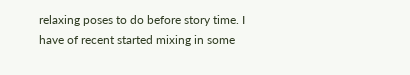relaxing poses to do before story time. I have of recent started mixing in some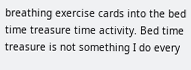breathing exercise cards into the bed time treasure time activity. Bed time treasure is not something I do every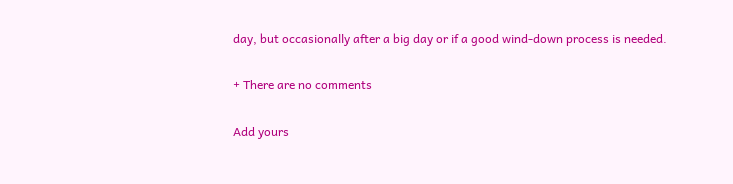day, but occasionally after a big day or if a good wind-down process is needed.

+ There are no comments

Add yours